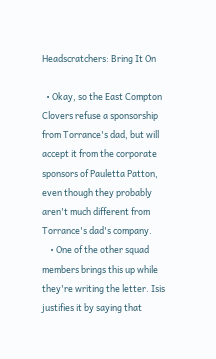Headscratchers: Bring It On

  • Okay, so the East Compton Clovers refuse a sponsorship from Torrance's dad, but will accept it from the corporate sponsors of Pauletta Patton, even though they probably aren't much different from Torrance's dad's company.
    • One of the other squad members brings this up while they're writing the letter. Isis justifies it by saying that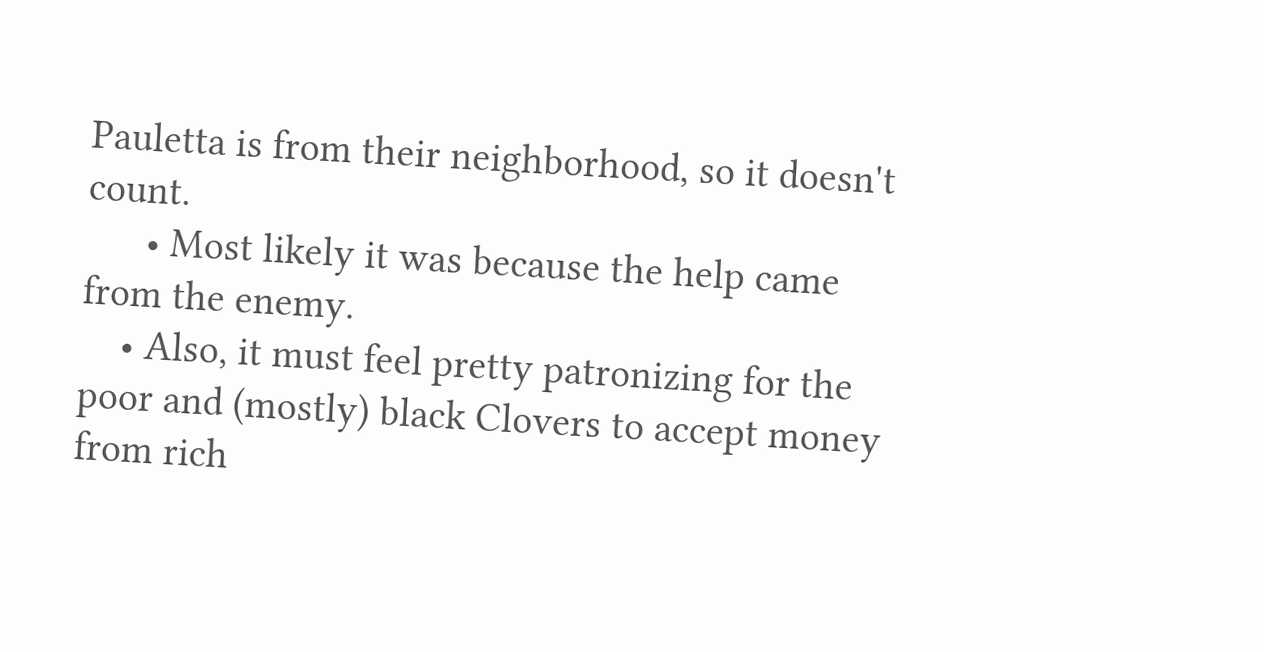Pauletta is from their neighborhood, so it doesn't count.
      • Most likely it was because the help came from the enemy.
    • Also, it must feel pretty patronizing for the poor and (mostly) black Clovers to accept money from rich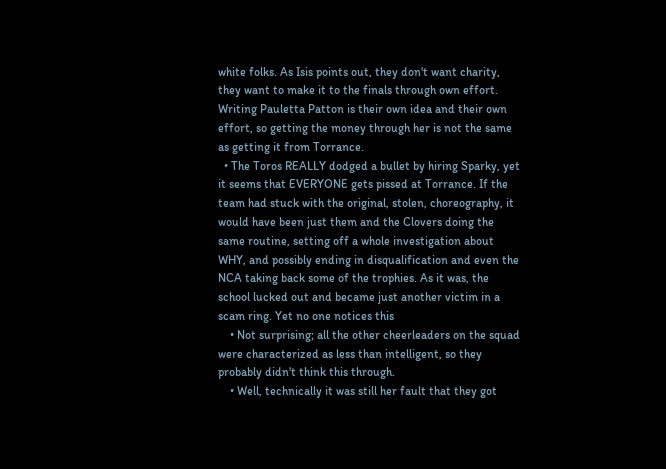white folks. As Isis points out, they don't want charity, they want to make it to the finals through own effort. Writing Pauletta Patton is their own idea and their own effort, so getting the money through her is not the same as getting it from Torrance.
  • The Toros REALLY dodged a bullet by hiring Sparky, yet it seems that EVERYONE gets pissed at Torrance. If the team had stuck with the original, stolen, choreography, it would have been just them and the Clovers doing the same routine, setting off a whole investigation about WHY, and possibly ending in disqualification and even the NCA taking back some of the trophies. As it was, the school lucked out and became just another victim in a scam ring. Yet no one notices this
    • Not surprising; all the other cheerleaders on the squad were characterized as less than intelligent, so they probably didn't think this through.
    • Well, technically it was still her fault that they got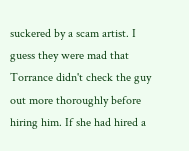suckered by a scam artist. I guess they were mad that Torrance didn't check the guy out more thoroughly before hiring him. If she had hired a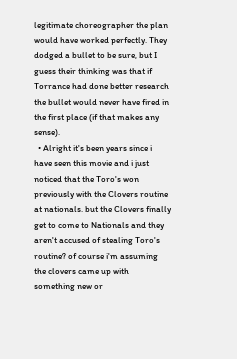legitimate choreographer the plan would have worked perfectly. They dodged a bullet to be sure, but I guess their thinking was that if Torrance had done better research the bullet would never have fired in the first place (if that makes any sense).
  • Alright it's been years since i have seen this movie and i just noticed that the Toro's won previously with the Clovers routine at nationals. but the Clovers finally get to come to Nationals and they aren't accused of stealing Toro's routine? of course i'm assuming the clovers came up with something new or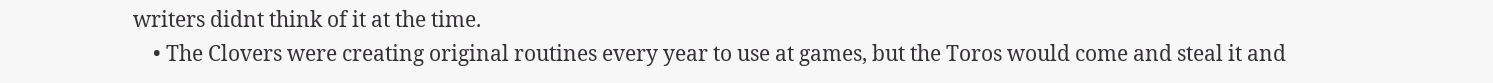writers didnt think of it at the time.
    • The Clovers were creating original routines every year to use at games, but the Toros would come and steal it and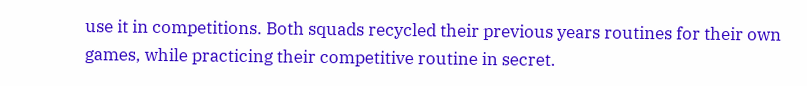use it in competitions. Both squads recycled their previous years routines for their own games, while practicing their competitive routine in secret.